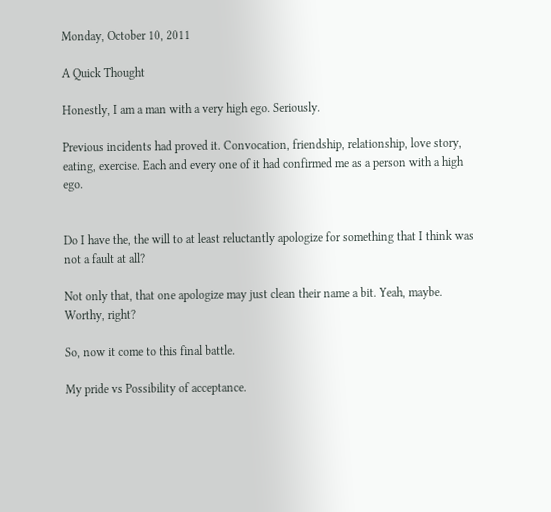Monday, October 10, 2011

A Quick Thought

Honestly, I am a man with a very high ego. Seriously.

Previous incidents had proved it. Convocation, friendship, relationship, love story, eating, exercise. Each and every one of it had confirmed me as a person with a high ego.


Do I have the, the will to at least reluctantly apologize for something that I think was not a fault at all?

Not only that, that one apologize may just clean their name a bit. Yeah, maybe. Worthy, right?

So, now it come to this final battle.

My pride vs Possibility of acceptance.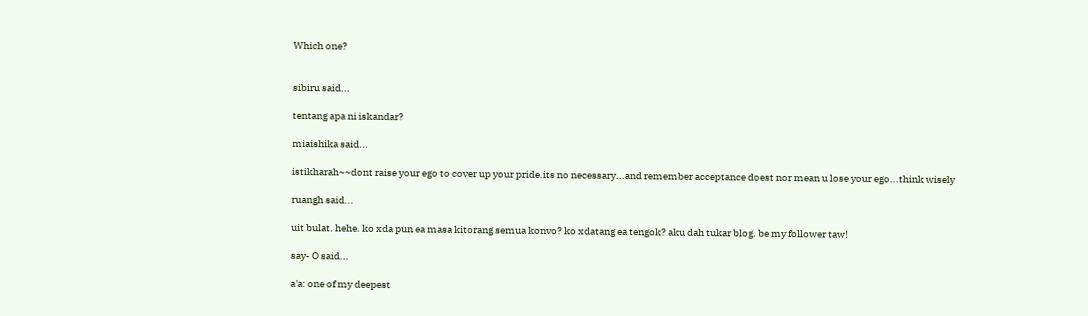Which one?


sibiru said...

tentang apa ni iskandar?

miaishika said...

istikharah~~dont raise your ego to cover up your pride.its no necessary...and remember acceptance doest nor mean u lose your ego...think wisely

ruangh said...

uit bulat. hehe. ko xda pun ea masa kitorang semua konvo? ko xdatang ea tengok? aku dah tukar blog. be my follower taw!

say- O said...

a'a: one of my deepest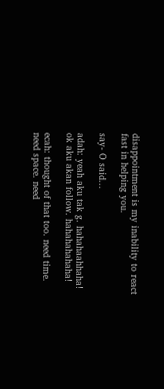disappointment is my inability to react fast in helping you.

say- O said...

adah: yeah aku tak g. hahahaahhaha! ok aku akan follow. hahahahahaha!

ecah: thought of that too. need time. need space. need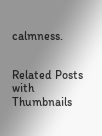calmness.


Related Posts with Thumbnails